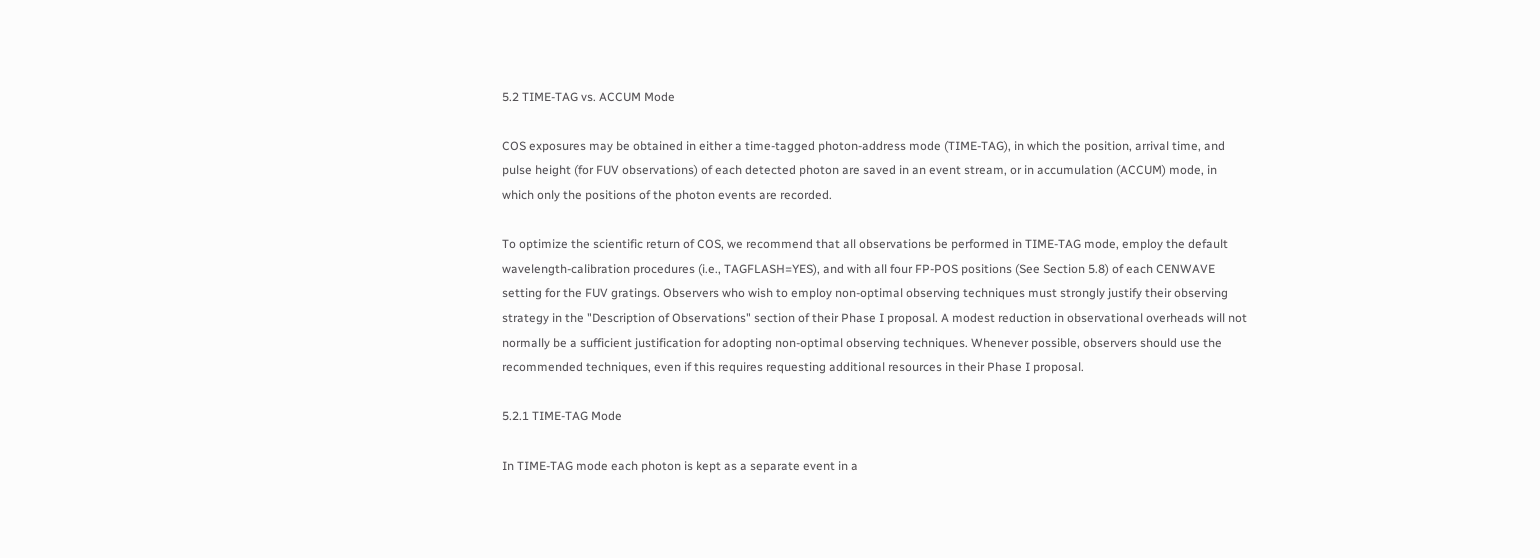5.2 TIME-TAG vs. ACCUM Mode

COS exposures may be obtained in either a time-tagged photon-address mode (TIME-TAG), in which the position, arrival time, and pulse height (for FUV observations) of each detected photon are saved in an event stream, or in accumulation (ACCUM) mode, in which only the positions of the photon events are recorded.

To optimize the scientific return of COS, we recommend that all observations be performed in TIME-TAG mode, employ the default wavelength-calibration procedures (i.e., TAGFLASH=YES), and with all four FP-POS positions (See Section 5.8) of each CENWAVE setting for the FUV gratings. Observers who wish to employ non-optimal observing techniques must strongly justify their observing strategy in the "Description of Observations" section of their Phase I proposal. A modest reduction in observational overheads will not normally be a sufficient justification for adopting non-optimal observing techniques. Whenever possible, observers should use the recommended techniques, even if this requires requesting additional resources in their Phase I proposal.

5.2.1 TIME-TAG Mode

In TIME-TAG mode each photon is kept as a separate event in a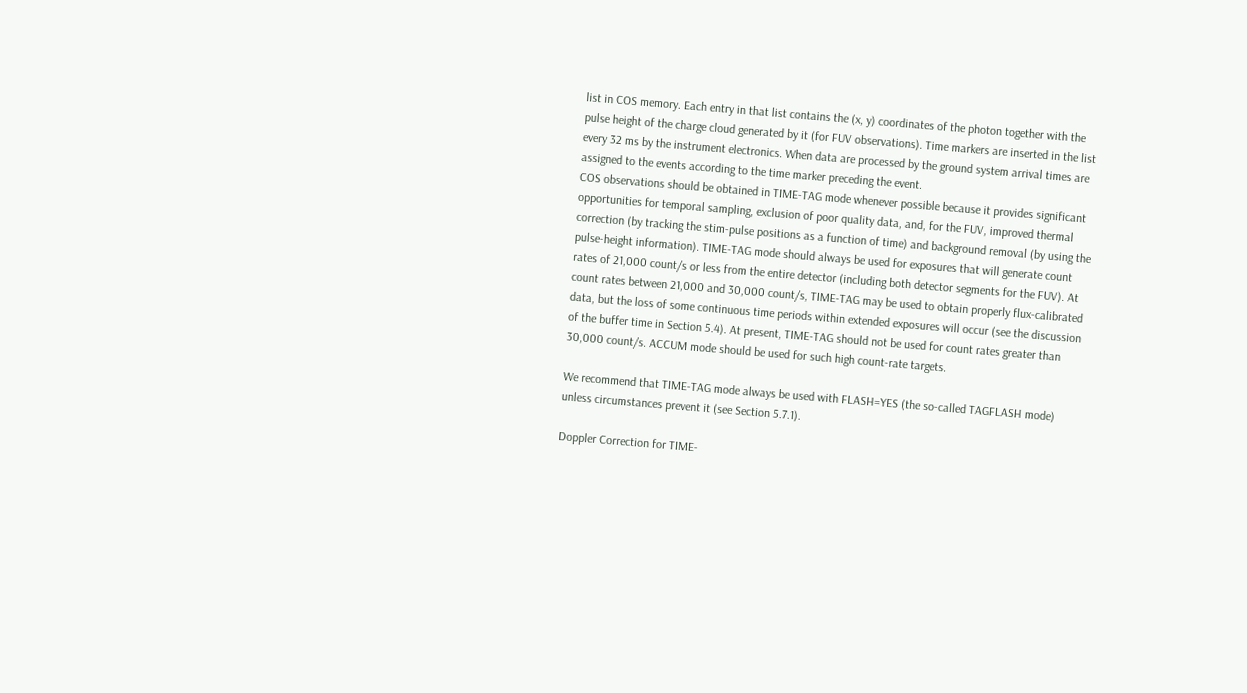list in COS memory. Each entry in that list contains the (x, y) coordinates of the photon together with the pulse height of the charge cloud generated by it (for FUV observations). Time markers are inserted in the list every 32 ms by the instrument electronics. When data are processed by the ground system arrival times are assigned to the events according to the time marker preceding the event.
COS observations should be obtained in TIME-TAG mode whenever possible because it provides significant opportunities for temporal sampling, exclusion of poor quality data, and, for the FUV, improved thermal correction (by tracking the stim-pulse positions as a function of time) and background removal (by using the pulse-height information). TIME-TAG mode should always be used for exposures that will generate count rates of 21,000 count/s or less from the entire detector (including both detector segments for the FUV). At count rates between 21,000 and 30,000 count/s, TIME-TAG may be used to obtain properly flux-calibrated data, but the loss of some continuous time periods within extended exposures will occur (see the discussion of the buffer time in Section 5.4). At present, TIME-TAG should not be used for count rates greater than 30,000 count/s. ACCUM mode should be used for such high count-rate targets.

We recommend that TIME-TAG mode always be used with FLASH=YES (the so-called TAGFLASH mode) unless circumstances prevent it (see Section 5.7.1).

Doppler Correction for TIME-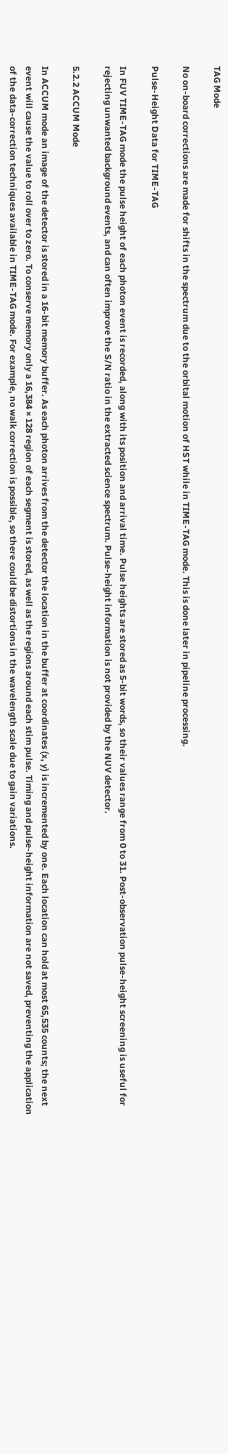TAG Mode

No on-board corrections are made for shifts in the spectrum due to the orbital motion of HST while in TIME-TAG mode. This is done later in pipeline processing.

Pulse-Height Data for TIME-TAG

In FUV TIME-TAG mode the pulse height of each photon event is recorded, along with its position and arrival time. Pulse heights are stored as 5-bit words, so their values range from 0 to 31. Post-observation pulse-height screening is useful for rejecting unwanted background events, and can often improve the S/N ratio in the extracted science spectrum. Pulse-height information is not provided by the NUV detector.

5.2.2 ACCUM Mode

In ACCUM mode an image of the detector is stored in a 16-bit memory buffer. As each photon arrives from the detector the location in the buffer at coordinates (x, y) is incremented by one. Each location can hold at most 65,535 counts; the next event will cause the value to roll over to zero. To conserve memory only a 16,384 × 128 region of each segment is stored, as well as the regions around each stim pulse. Timing and pulse-height information are not saved, preventing the application of the data-correction techniques available in TIME-TAG mode. For example, no walk correction is possible, so there could be distortions in the wavelength scale due to gain variations.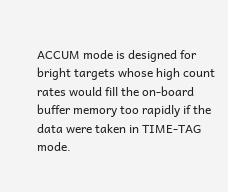ACCUM mode is designed for bright targets whose high count rates would fill the on-board buffer memory too rapidly if the data were taken in TIME-TAG mode.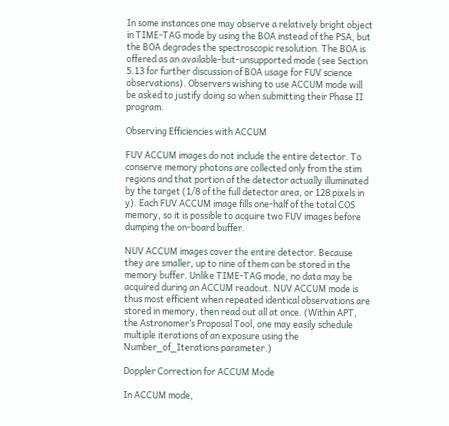In some instances one may observe a relatively bright object in TIME-TAG mode by using the BOA instead of the PSA, but the BOA degrades the spectroscopic resolution. The BOA is offered as an available-but-unsupported mode (see Section 5.13 for further discussion of BOA usage for FUV science observations). Observers wishing to use ACCUM mode will be asked to justify doing so when submitting their Phase II program.

Observing Efficiencies with ACCUM

FUV ACCUM images do not include the entire detector. To conserve memory photons are collected only from the stim regions and that portion of the detector actually illuminated by the target (1/8 of the full detector area, or 128 pixels in y). Each FUV ACCUM image fills one-half of the total COS memory, so it is possible to acquire two FUV images before dumping the on-board buffer.

NUV ACCUM images cover the entire detector. Because they are smaller, up to nine of them can be stored in the memory buffer. Unlike TIME-TAG mode, no data may be acquired during an ACCUM readout. NUV ACCUM mode is thus most efficient when repeated identical observations are stored in memory, then read out all at once. (Within APT, the Astronomer’s Proposal Tool, one may easily schedule multiple iterations of an exposure using the Number_of_Iterations parameter.)

Doppler Correction for ACCUM Mode

In ACCUM mode,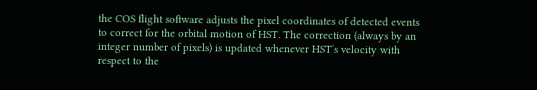the COS flight software adjusts the pixel coordinates of detected events to correct for the orbital motion of HST. The correction (always by an integer number of pixels) is updated whenever HSTʹs velocity with respect to the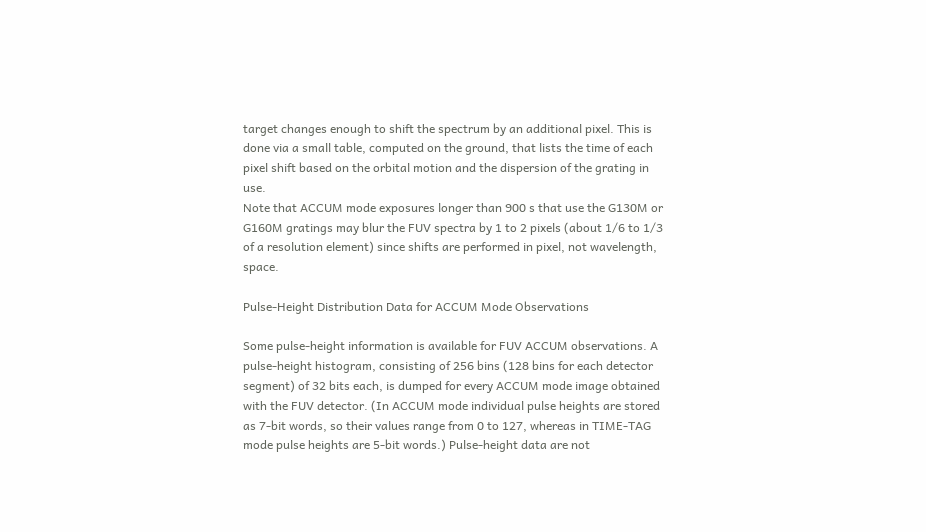target changes enough to shift the spectrum by an additional pixel. This is done via a small table, computed on the ground, that lists the time of each pixel shift based on the orbital motion and the dispersion of the grating in use.
Note that ACCUM mode exposures longer than 900 s that use the G130M or G160M gratings may blur the FUV spectra by 1 to 2 pixels (about 1/6 to 1/3 of a resolution element) since shifts are performed in pixel, not wavelength, space.

Pulse-Height Distribution Data for ACCUM Mode Observations

Some pulse-height information is available for FUV ACCUM observations. A pulse-height histogram, consisting of 256 bins (128 bins for each detector segment) of 32 bits each, is dumped for every ACCUM mode image obtained with the FUV detector. (In ACCUM mode individual pulse heights are stored as 7-bit words, so their values range from 0 to 127, whereas in TIME-TAG mode pulse heights are 5-bit words.) Pulse-height data are not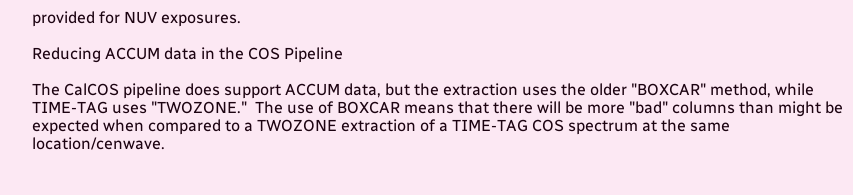provided for NUV exposures.

Reducing ACCUM data in the COS Pipeline

The CalCOS pipeline does support ACCUM data, but the extraction uses the older "BOXCAR" method, while TIME-TAG uses "TWOZONE."  The use of BOXCAR means that there will be more "bad" columns than might be expected when compared to a TWOZONE extraction of a TIME-TAG COS spectrum at the same location/cenwave.